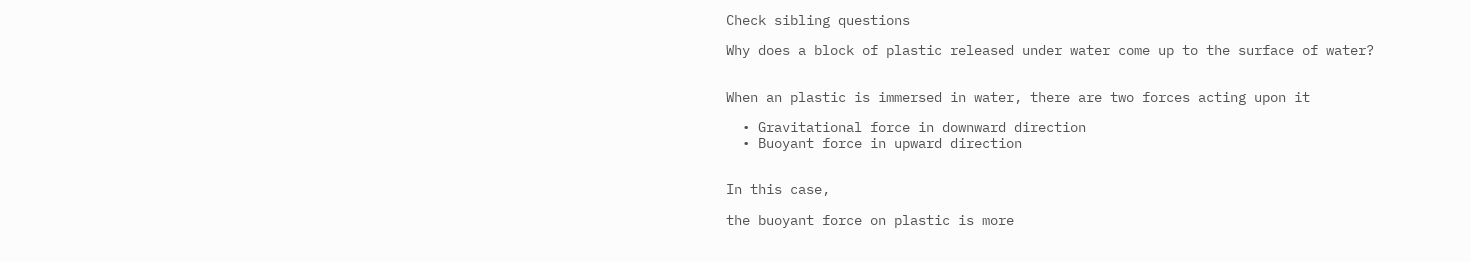Check sibling questions

Why does a block of plastic released under water come up to the surface of water?


When an plastic is immersed in water, there are two forces acting upon it

  • Gravitational force in downward direction
  • Buoyant force in upward direction


In this case,

the buoyant force on plastic is more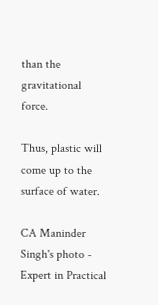than the gravitational force.

Thus, plastic will come up to the surface of water.

CA Maninder Singh's photo - Expert in Practical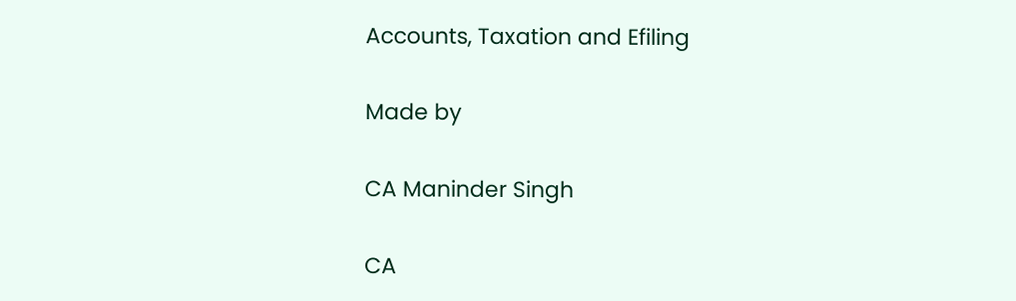Accounts, Taxation and Efiling

Made by

CA Maninder Singh

CA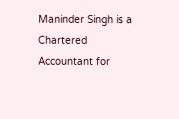Maninder Singh is a Chartered Accountant for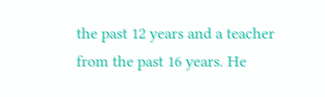the past 12 years and a teacher from the past 16 years. He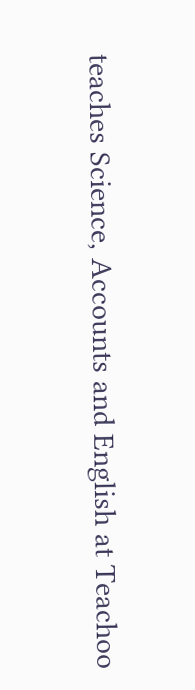teaches Science, Accounts and English at Teachoo